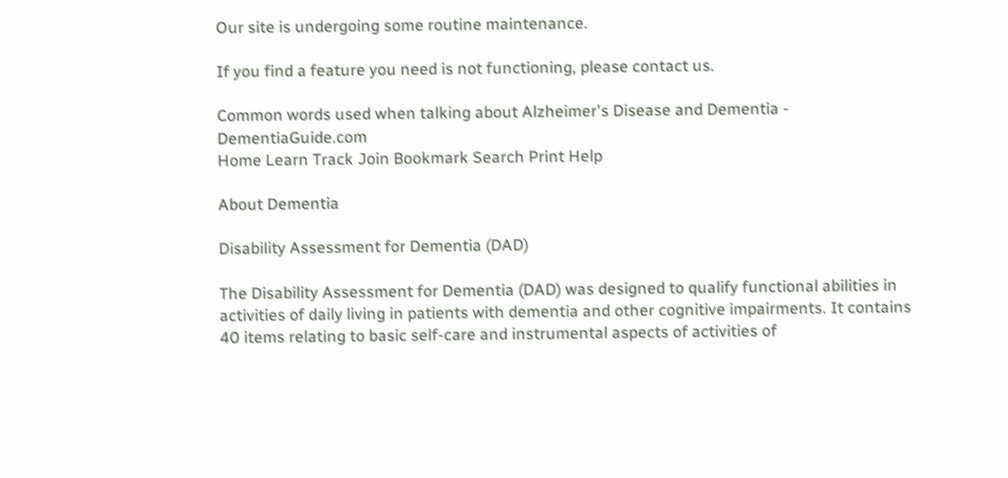Our site is undergoing some routine maintenance.

If you find a feature you need is not functioning, please contact us.

Common words used when talking about Alzheimer's Disease and Dementia - DementiaGuide.com
Home Learn Track Join Bookmark Search Print Help

About Dementia

Disability Assessment for Dementia (DAD)

The Disability Assessment for Dementia (DAD) was designed to qualify functional abilities in activities of daily living in patients with dementia and other cognitive impairments. It contains 40 items relating to basic self-care and instrumental aspects of activities of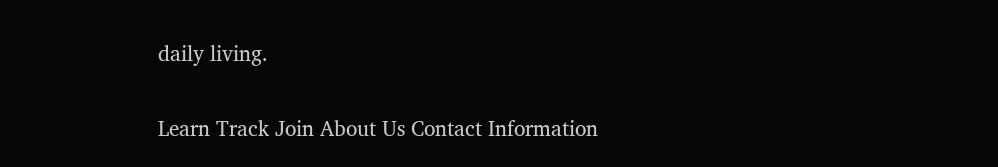daily living.

Learn Track Join About Us Contact Information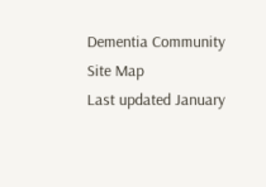Dementia Community Site Map
Last updated January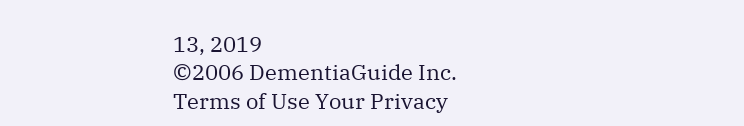13, 2019
©2006 DementiaGuide Inc.
Terms of Use Your Privacy